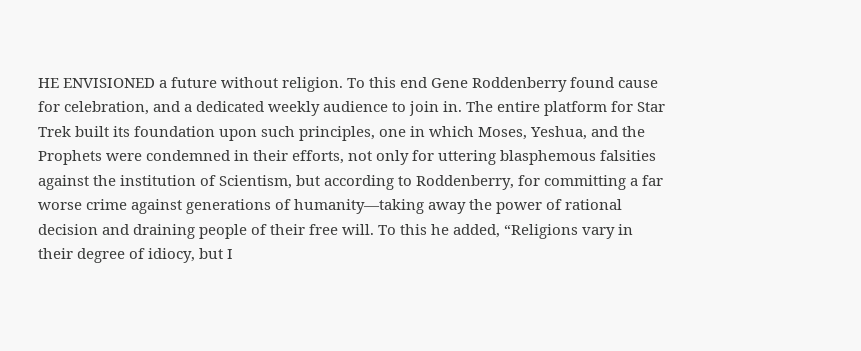HE ENVISIONED a future without religion. To this end Gene Roddenberry found cause for celebration, and a dedicated weekly audience to join in. The entire platform for Star Trek built its foundation upon such principles, one in which Moses, Yeshua, and the Prophets were condemned in their efforts, not only for uttering blasphemous falsities against the institution of Scientism, but according to Roddenberry, for committing a far worse crime against generations of humanity—taking away the power of rational decision and draining people of their free will. To this he added, “Religions vary in their degree of idiocy, but I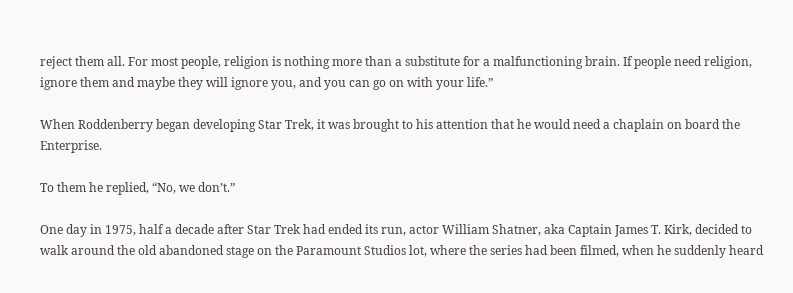reject them all. For most people, religion is nothing more than a substitute for a malfunctioning brain. If people need religion, ignore them and maybe they will ignore you, and you can go on with your life.”

When Roddenberry began developing Star Trek, it was brought to his attention that he would need a chaplain on board the Enterprise.

To them he replied, “No, we don’t.”

One day in 1975, half a decade after Star Trek had ended its run, actor William Shatner, aka Captain James T. Kirk, decided to walk around the old abandoned stage on the Paramount Studios lot, where the series had been filmed, when he suddenly heard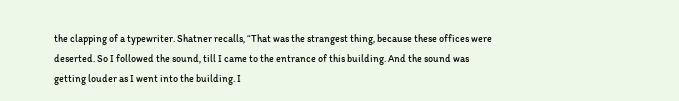the clapping of a typewriter. Shatner recalls, “That was the strangest thing, because these offices were deserted. So I followed the sound, till I came to the entrance of this building. And the sound was getting louder as I went into the building. I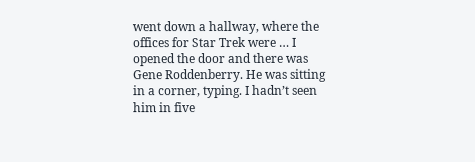went down a hallway, where the offices for Star Trek were … I opened the door and there was Gene Roddenberry. He was sitting in a corner, typing. I hadn’t seen him in five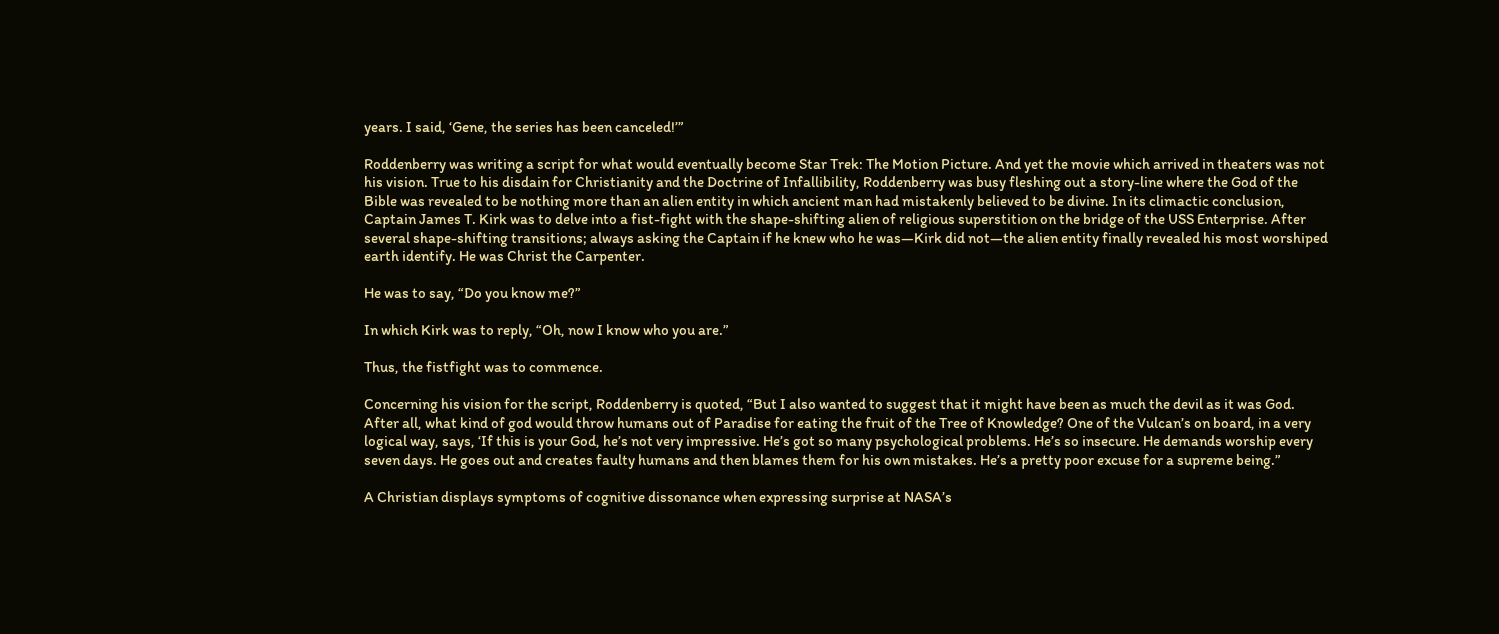years. I said, ‘Gene, the series has been canceled!’”

Roddenberry was writing a script for what would eventually become Star Trek: The Motion Picture. And yet the movie which arrived in theaters was not his vision. True to his disdain for Christianity and the Doctrine of Infallibility, Roddenberry was busy fleshing out a story-line where the God of the Bible was revealed to be nothing more than an alien entity in which ancient man had mistakenly believed to be divine. In its climactic conclusion, Captain James T. Kirk was to delve into a fist-fight with the shape-shifting alien of religious superstition on the bridge of the USS Enterprise. After several shape-shifting transitions; always asking the Captain if he knew who he was—Kirk did not—the alien entity finally revealed his most worshiped earth identify. He was Christ the Carpenter.

He was to say, “Do you know me?”

In which Kirk was to reply, “Oh, now I know who you are.”

Thus, the fistfight was to commence.

Concerning his vision for the script, Roddenberry is quoted, “But I also wanted to suggest that it might have been as much the devil as it was God. After all, what kind of god would throw humans out of Paradise for eating the fruit of the Tree of Knowledge? One of the Vulcan’s on board, in a very logical way, says, ‘If this is your God, he’s not very impressive. He’s got so many psychological problems. He’s so insecure. He demands worship every seven days. He goes out and creates faulty humans and then blames them for his own mistakes. He’s a pretty poor excuse for a supreme being.”

A Christian displays symptoms of cognitive dissonance when expressing surprise at NASA’s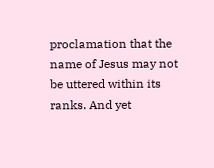proclamation that the name of Jesus may not be uttered within its ranks. And yet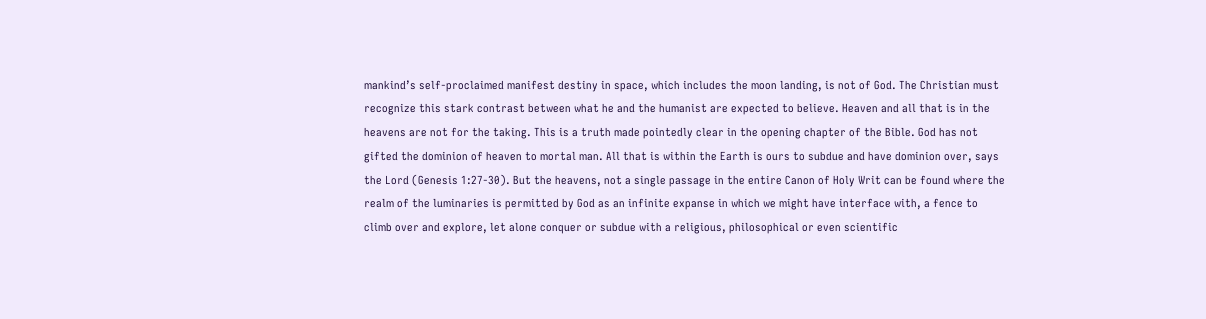mankind’s self-proclaimed manifest destiny in space, which includes the moon landing, is not of God. The Christian must recognize this stark contrast between what he and the humanist are expected to believe. Heaven and all that is in the heavens are not for the taking. This is a truth made pointedly clear in the opening chapter of the Bible. God has not gifted the dominion of heaven to mortal man. All that is within the Earth is ours to subdue and have dominion over, says the Lord (Genesis 1:27-30). But the heavens, not a single passage in the entire Canon of Holy Writ can be found where the realm of the luminaries is permitted by God as an infinite expanse in which we might have interface with, a fence to climb over and explore, let alone conquer or subdue with a religious, philosophical or even scientific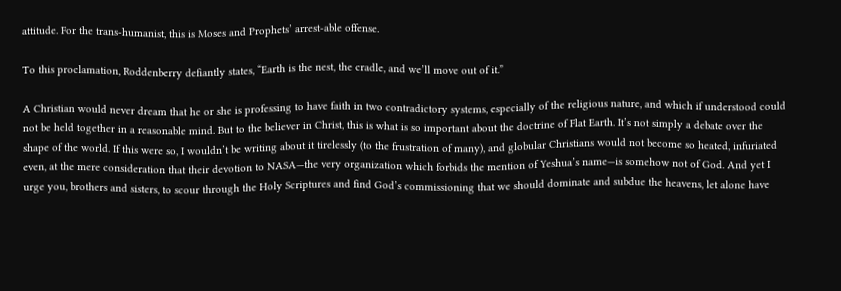attitude. For the trans-humanist, this is Moses and Prophets’ arrest-able offense.

To this proclamation, Roddenberry defiantly states, “Earth is the nest, the cradle, and we’ll move out of it.”

A Christian would never dream that he or she is professing to have faith in two contradictory systems, especially of the religious nature, and which if understood could not be held together in a reasonable mind. But to the believer in Christ, this is what is so important about the doctrine of Flat Earth. It’s not simply a debate over the shape of the world. If this were so, I wouldn’t be writing about it tirelessly (to the frustration of many), and globular Christians would not become so heated, infuriated even, at the mere consideration that their devotion to NASA—the very organization which forbids the mention of Yeshua’s name—is somehow not of God. And yet I urge you, brothers and sisters, to scour through the Holy Scriptures and find God’s commissioning that we should dominate and subdue the heavens, let alone have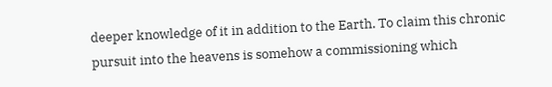deeper knowledge of it in addition to the Earth. To claim this chronic pursuit into the heavens is somehow a commissioning which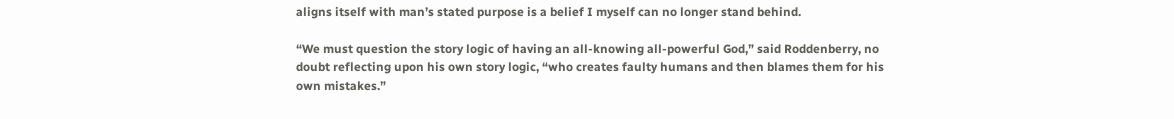aligns itself with man’s stated purpose is a belief I myself can no longer stand behind.

“We must question the story logic of having an all-knowing all-powerful God,” said Roddenberry, no doubt reflecting upon his own story logic, “who creates faulty humans and then blames them for his own mistakes.”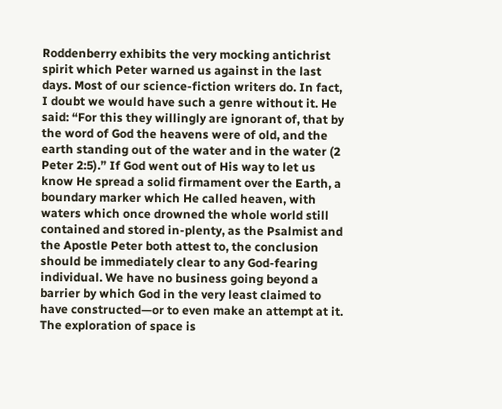Roddenberry exhibits the very mocking antichrist spirit which Peter warned us against in the last days. Most of our science-fiction writers do. In fact, I doubt we would have such a genre without it. He said: “For this they willingly are ignorant of, that by the word of God the heavens were of old, and the earth standing out of the water and in the water (2  Peter 2:5).” If God went out of His way to let us know He spread a solid firmament over the Earth, a boundary marker which He called heaven, with waters which once drowned the whole world still contained and stored in-plenty, as the Psalmist and the Apostle Peter both attest to, the conclusion should be immediately clear to any God-fearing individual. We have no business going beyond a barrier by which God in the very least claimed to have constructed—or to even make an attempt at it. The exploration of space is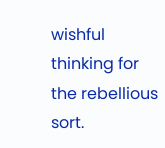wishful thinking for the rebellious sort.